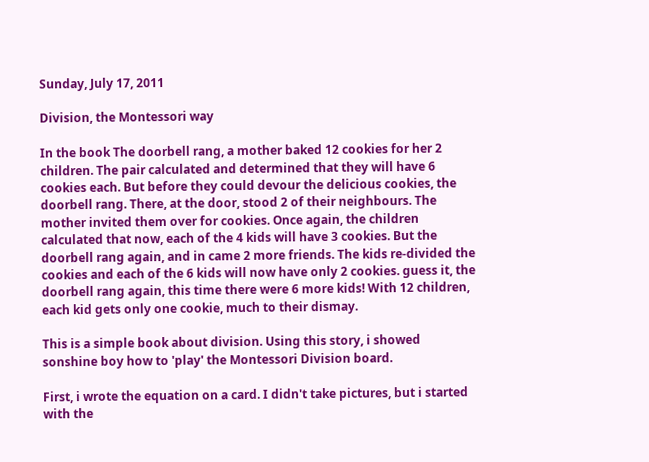Sunday, July 17, 2011

Division, the Montessori way

In the book The doorbell rang, a mother baked 12 cookies for her 2 children. The pair calculated and determined that they will have 6 cookies each. But before they could devour the delicious cookies, the doorbell rang. There, at the door, stood 2 of their neighbours. The mother invited them over for cookies. Once again, the children calculated that now, each of the 4 kids will have 3 cookies. But the doorbell rang again, and in came 2 more friends. The kids re-divided the cookies and each of the 6 kids will now have only 2 cookies. guess it, the doorbell rang again, this time there were 6 more kids! With 12 children, each kid gets only one cookie, much to their dismay.

This is a simple book about division. Using this story, i showed sonshine boy how to 'play' the Montessori Division board.

First, i wrote the equation on a card. I didn't take pictures, but i started with the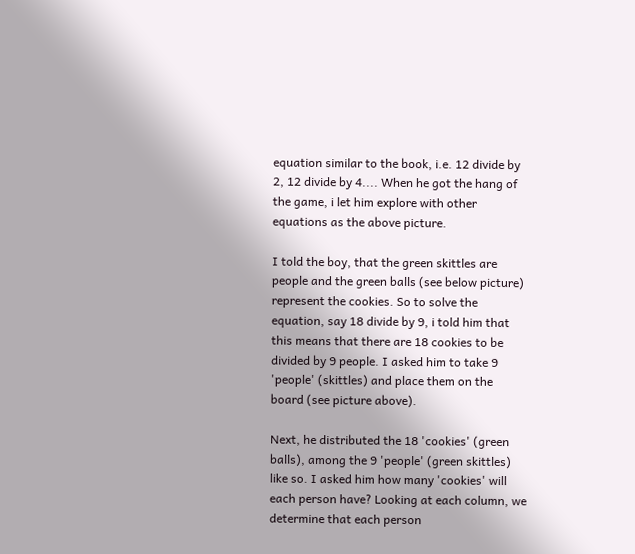equation similar to the book, i.e. 12 divide by 2, 12 divide by 4.... When he got the hang of the game, i let him explore with other equations as the above picture.

I told the boy, that the green skittles are people and the green balls (see below picture) represent the cookies. So to solve the equation, say 18 divide by 9, i told him that this means that there are 18 cookies to be divided by 9 people. I asked him to take 9 'people' (skittles) and place them on the board (see picture above).

Next, he distributed the 18 'cookies' (green balls), among the 9 'people' (green skittles) like so. I asked him how many 'cookies' will each person have? Looking at each column, we determine that each person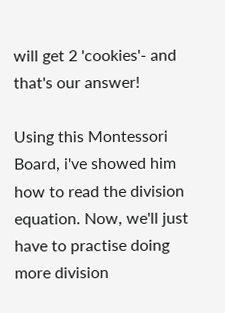will get 2 'cookies'- and that's our answer!

Using this Montessori Board, i've showed him how to read the division equation. Now, we'll just have to practise doing more division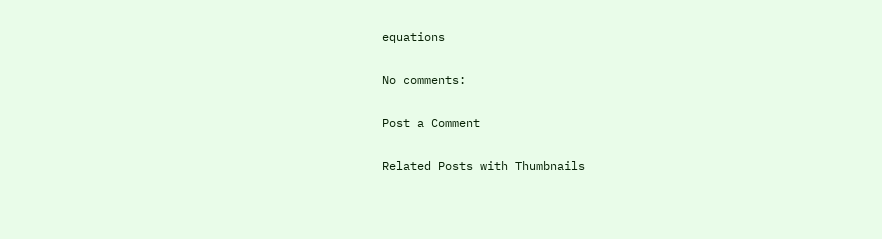equations

No comments:

Post a Comment

Related Posts with Thumbnails